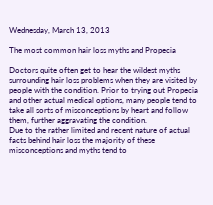Wednesday, March 13, 2013

The most common hair loss myths and Propecia

Doctors quite often get to hear the wildest myths surrounding hair loss problems when they are visited by people with the condition. Prior to trying out Propecia and other actual medical options, many people tend to take all sorts of misconceptions by heart and follow them, further aggravating the condition.
Due to the rather limited and recent nature of actual facts behind hair loss the majority of these misconceptions and myths tend to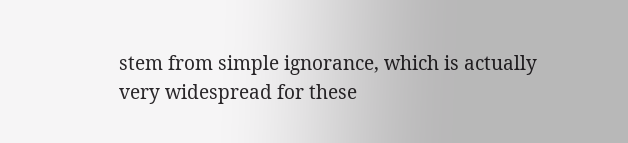stem from simple ignorance, which is actually very widespread for these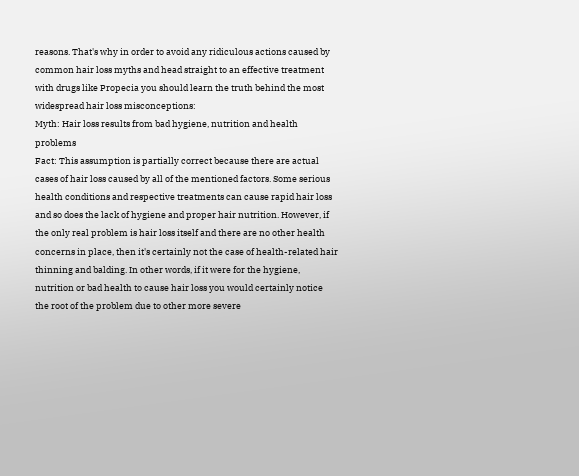reasons. That's why in order to avoid any ridiculous actions caused by common hair loss myths and head straight to an effective treatment with drugs like Propecia you should learn the truth behind the most widespread hair loss misconceptions:
Myth: Hair loss results from bad hygiene, nutrition and health problems
Fact: This assumption is partially correct because there are actual cases of hair loss caused by all of the mentioned factors. Some serious health conditions and respective treatments can cause rapid hair loss and so does the lack of hygiene and proper hair nutrition. However, if the only real problem is hair loss itself and there are no other health concerns in place, then it's certainly not the case of health-related hair thinning and balding. In other words, if it were for the hygiene, nutrition or bad health to cause hair loss you would certainly notice the root of the problem due to other more severe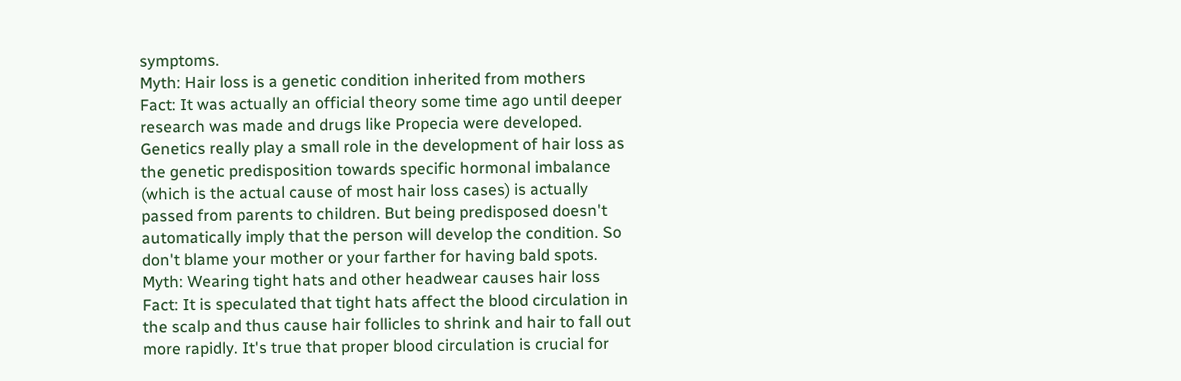symptoms.
Myth: Hair loss is a genetic condition inherited from mothers
Fact: It was actually an official theory some time ago until deeper research was made and drugs like Propecia were developed. Genetics really play a small role in the development of hair loss as the genetic predisposition towards specific hormonal imbalance (which is the actual cause of most hair loss cases) is actually passed from parents to children. But being predisposed doesn't automatically imply that the person will develop the condition. So don't blame your mother or your farther for having bald spots.
Myth: Wearing tight hats and other headwear causes hair loss
Fact: It is speculated that tight hats affect the blood circulation in the scalp and thus cause hair follicles to shrink and hair to fall out more rapidly. It's true that proper blood circulation is crucial for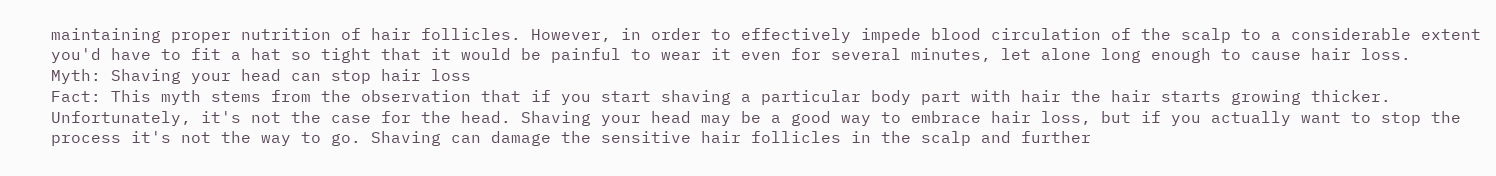maintaining proper nutrition of hair follicles. However, in order to effectively impede blood circulation of the scalp to a considerable extent you'd have to fit a hat so tight that it would be painful to wear it even for several minutes, let alone long enough to cause hair loss.
Myth: Shaving your head can stop hair loss
Fact: This myth stems from the observation that if you start shaving a particular body part with hair the hair starts growing thicker. Unfortunately, it's not the case for the head. Shaving your head may be a good way to embrace hair loss, but if you actually want to stop the process it's not the way to go. Shaving can damage the sensitive hair follicles in the scalp and further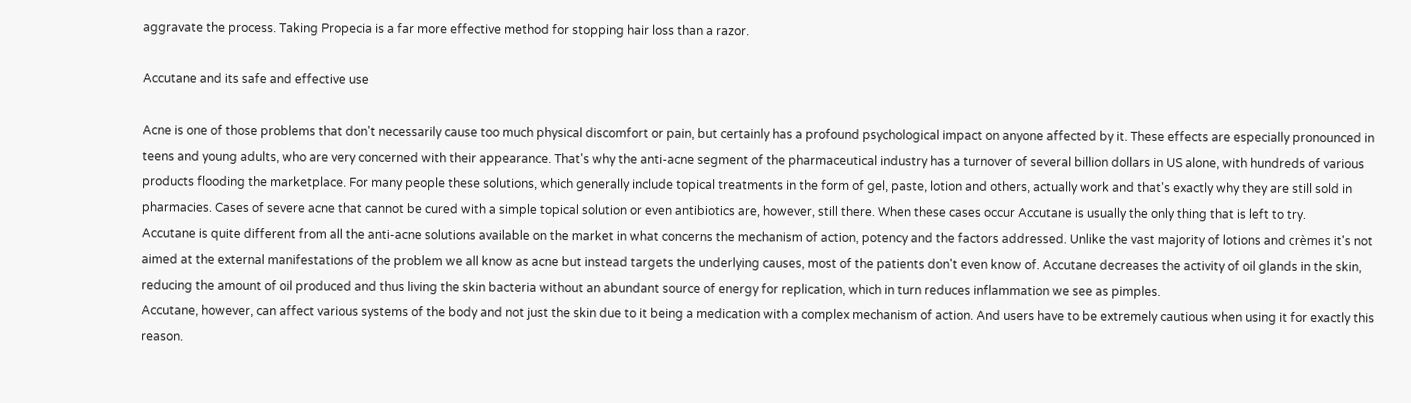aggravate the process. Taking Propecia is a far more effective method for stopping hair loss than a razor.

Accutane and its safe and effective use

Acne is one of those problems that don't necessarily cause too much physical discomfort or pain, but certainly has a profound psychological impact on anyone affected by it. These effects are especially pronounced in teens and young adults, who are very concerned with their appearance. That's why the anti-acne segment of the pharmaceutical industry has a turnover of several billion dollars in US alone, with hundreds of various products flooding the marketplace. For many people these solutions, which generally include topical treatments in the form of gel, paste, lotion and others, actually work and that's exactly why they are still sold in pharmacies. Cases of severe acne that cannot be cured with a simple topical solution or even antibiotics are, however, still there. When these cases occur Accutane is usually the only thing that is left to try.
Accutane is quite different from all the anti-acne solutions available on the market in what concerns the mechanism of action, potency and the factors addressed. Unlike the vast majority of lotions and crèmes it's not aimed at the external manifestations of the problem we all know as acne but instead targets the underlying causes, most of the patients don't even know of. Accutane decreases the activity of oil glands in the skin, reducing the amount of oil produced and thus living the skin bacteria without an abundant source of energy for replication, which in turn reduces inflammation we see as pimples.
Accutane, however, can affect various systems of the body and not just the skin due to it being a medication with a complex mechanism of action. And users have to be extremely cautious when using it for exactly this reason.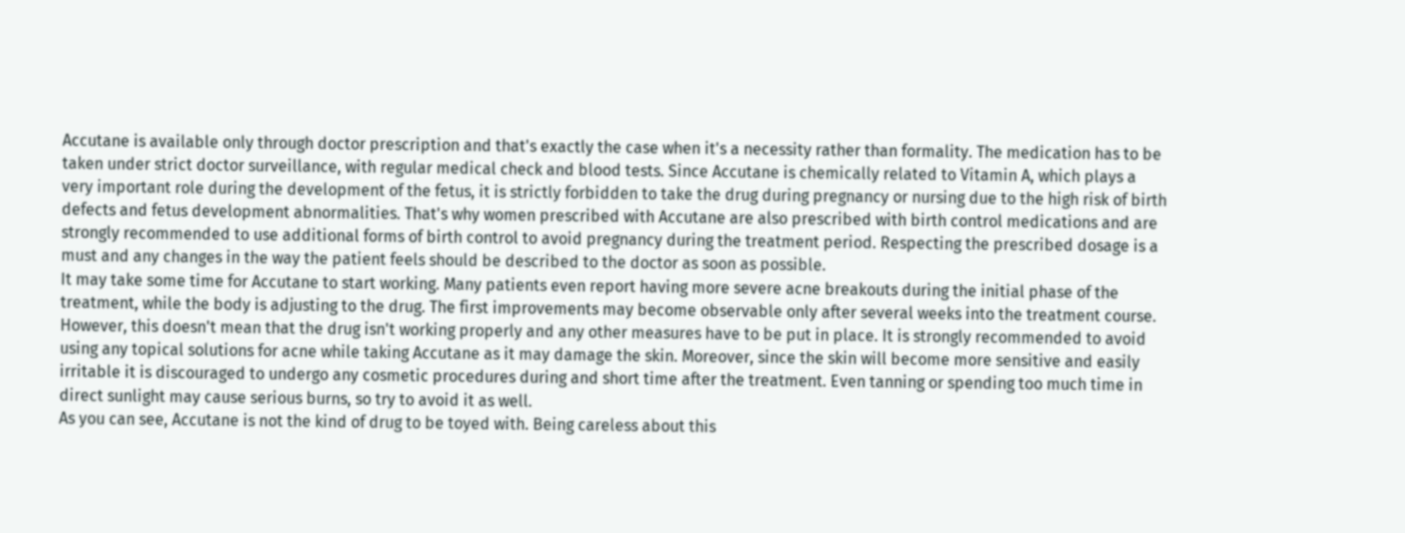Accutane is available only through doctor prescription and that's exactly the case when it's a necessity rather than formality. The medication has to be taken under strict doctor surveillance, with regular medical check and blood tests. Since Accutane is chemically related to Vitamin A, which plays a very important role during the development of the fetus, it is strictly forbidden to take the drug during pregnancy or nursing due to the high risk of birth defects and fetus development abnormalities. That's why women prescribed with Accutane are also prescribed with birth control medications and are strongly recommended to use additional forms of birth control to avoid pregnancy during the treatment period. Respecting the prescribed dosage is a must and any changes in the way the patient feels should be described to the doctor as soon as possible.
It may take some time for Accutane to start working. Many patients even report having more severe acne breakouts during the initial phase of the treatment, while the body is adjusting to the drug. The first improvements may become observable only after several weeks into the treatment course. However, this doesn't mean that the drug isn't working properly and any other measures have to be put in place. It is strongly recommended to avoid using any topical solutions for acne while taking Accutane as it may damage the skin. Moreover, since the skin will become more sensitive and easily irritable it is discouraged to undergo any cosmetic procedures during and short time after the treatment. Even tanning or spending too much time in direct sunlight may cause serious burns, so try to avoid it as well.
As you can see, Accutane is not the kind of drug to be toyed with. Being careless about this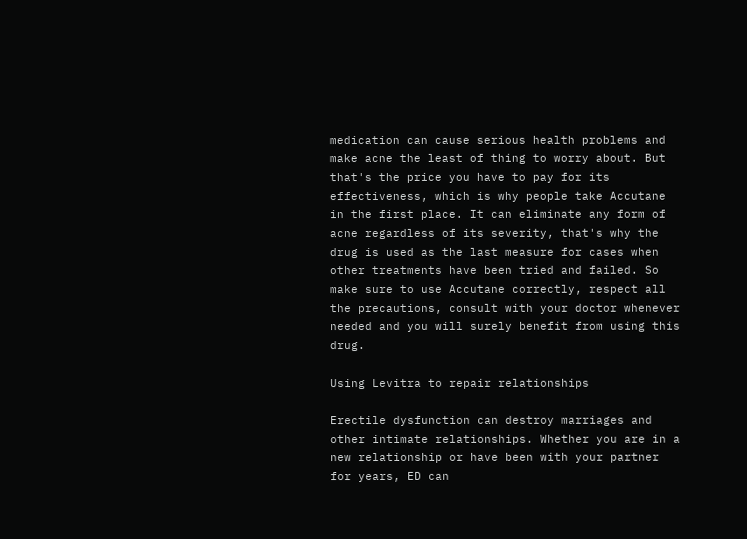medication can cause serious health problems and make acne the least of thing to worry about. But that's the price you have to pay for its effectiveness, which is why people take Accutane in the first place. It can eliminate any form of acne regardless of its severity, that's why the drug is used as the last measure for cases when other treatments have been tried and failed. So make sure to use Accutane correctly, respect all the precautions, consult with your doctor whenever needed and you will surely benefit from using this drug.

Using Levitra to repair relationships

Erectile dysfunction can destroy marriages and other intimate relationships. Whether you are in a new relationship or have been with your partner for years, ED can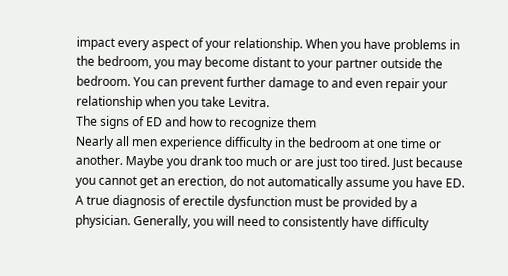impact every aspect of your relationship. When you have problems in the bedroom, you may become distant to your partner outside the bedroom. You can prevent further damage to and even repair your relationship when you take Levitra.
The signs of ED and how to recognize them
Nearly all men experience difficulty in the bedroom at one time or another. Maybe you drank too much or are just too tired. Just because you cannot get an erection, do not automatically assume you have ED. A true diagnosis of erectile dysfunction must be provided by a physician. Generally, you will need to consistently have difficulty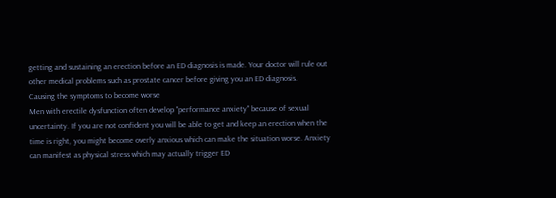getting and sustaining an erection before an ED diagnosis is made. Your doctor will rule out other medical problems such as prostate cancer before giving you an ED diagnosis.
Causing the symptoms to become worse
Men with erectile dysfunction often develop "performance anxiety" because of sexual uncertainty. If you are not confident you will be able to get and keep an erection when the time is right, you might become overly anxious which can make the situation worse. Anxiety can manifest as physical stress which may actually trigger ED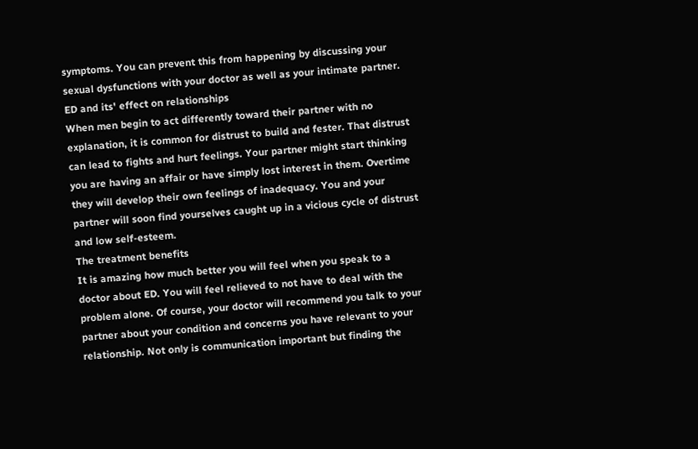symptoms. You can prevent this from happening by discussing your sexual dysfunctions with your doctor as well as your intimate partner.
ED and its' effect on relationships
When men begin to act differently toward their partner with no explanation, it is common for distrust to build and fester. That distrust can lead to fights and hurt feelings. Your partner might start thinking you are having an affair or have simply lost interest in them. Overtime they will develop their own feelings of inadequacy. You and your partner will soon find yourselves caught up in a vicious cycle of distrust and low self-esteem.
The treatment benefits
It is amazing how much better you will feel when you speak to a doctor about ED. You will feel relieved to not have to deal with the problem alone. Of course, your doctor will recommend you talk to your partner about your condition and concerns you have relevant to your relationship. Not only is communication important but finding the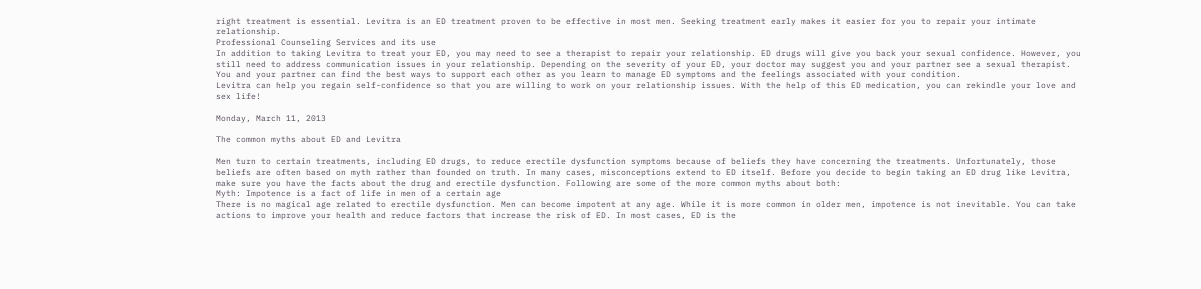right treatment is essential. Levitra is an ED treatment proven to be effective in most men. Seeking treatment early makes it easier for you to repair your intimate relationship.
Professional Counseling Services and its use
In addition to taking Levitra to treat your ED, you may need to see a therapist to repair your relationship. ED drugs will give you back your sexual confidence. However, you still need to address communication issues in your relationship. Depending on the severity of your ED, your doctor may suggest you and your partner see a sexual therapist. You and your partner can find the best ways to support each other as you learn to manage ED symptoms and the feelings associated with your condition.
Levitra can help you regain self-confidence so that you are willing to work on your relationship issues. With the help of this ED medication, you can rekindle your love and sex life!

Monday, March 11, 2013

The common myths about ED and Levitra

Men turn to certain treatments, including ED drugs, to reduce erectile dysfunction symptoms because of beliefs they have concerning the treatments. Unfortunately, those beliefs are often based on myth rather than founded on truth. In many cases, misconceptions extend to ED itself. Before you decide to begin taking an ED drug like Levitra, make sure you have the facts about the drug and erectile dysfunction. Following are some of the more common myths about both:
Myth: Impotence is a fact of life in men of a certain age
There is no magical age related to erectile dysfunction. Men can become impotent at any age. While it is more common in older men, impotence is not inevitable. You can take actions to improve your health and reduce factors that increase the risk of ED. In most cases, ED is the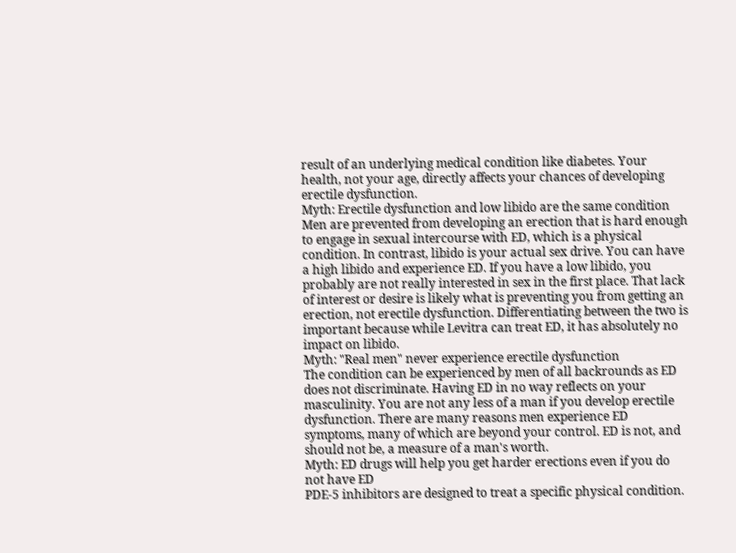result of an underlying medical condition like diabetes. Your health, not your age, directly affects your chances of developing erectile dysfunction.
Myth: Erectile dysfunction and low libido are the same condition
Men are prevented from developing an erection that is hard enough to engage in sexual intercourse with ED, which is a physical condition. In contrast, libido is your actual sex drive. You can have a high libido and experience ED. If you have a low libido, you probably are not really interested in sex in the first place. That lack of interest or desire is likely what is preventing you from getting an erection, not erectile dysfunction. Differentiating between the two is important because while Levitra can treat ED, it has absolutely no impact on libido.
Myth: "Real men" never experience erectile dysfunction
The condition can be experienced by men of all backrounds as ED does not discriminate. Having ED in no way reflects on your masculinity. You are not any less of a man if you develop erectile dysfunction. There are many reasons men experience ED symptoms, many of which are beyond your control. ED is not, and should not be, a measure of a man's worth.
Myth: ED drugs will help you get harder erections even if you do not have ED
PDE-5 inhibitors are designed to treat a specific physical condition.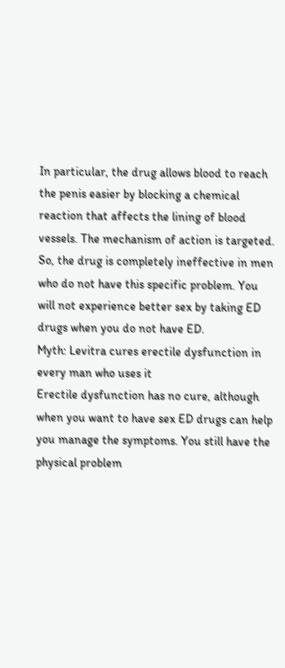In particular, the drug allows blood to reach the penis easier by blocking a chemical reaction that affects the lining of blood vessels. The mechanism of action is targeted. So, the drug is completely ineffective in men who do not have this specific problem. You will not experience better sex by taking ED drugs when you do not have ED.
Myth: Levitra cures erectile dysfunction in every man who uses it
Erectile dysfunction has no cure, although when you want to have sex ED drugs can help you manage the symptoms. You still have the physical problem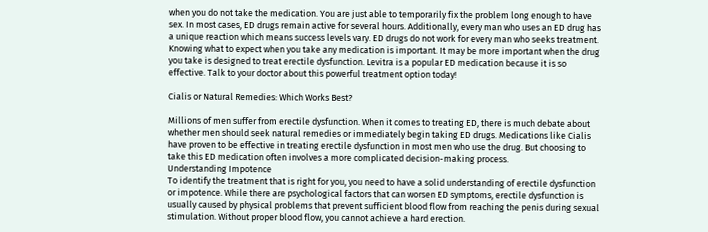when you do not take the medication. You are just able to temporarily fix the problem long enough to have sex. In most cases, ED drugs remain active for several hours. Additionally, every man who uses an ED drug has a unique reaction which means success levels vary. ED drugs do not work for every man who seeks treatment.
Knowing what to expect when you take any medication is important. It may be more important when the drug you take is designed to treat erectile dysfunction. Levitra is a popular ED medication because it is so effective. Talk to your doctor about this powerful treatment option today!

Cialis or Natural Remedies: Which Works Best?

Millions of men suffer from erectile dysfunction. When it comes to treating ED, there is much debate about whether men should seek natural remedies or immediately begin taking ED drugs. Medications like Cialis have proven to be effective in treating erectile dysfunction in most men who use the drug. But choosing to take this ED medication often involves a more complicated decision-making process.
Understanding Impotence
To identify the treatment that is right for you, you need to have a solid understanding of erectile dysfunction or impotence. While there are psychological factors that can worsen ED symptoms, erectile dysfunction is usually caused by physical problems that prevent sufficient blood flow from reaching the penis during sexual stimulation. Without proper blood flow, you cannot achieve a hard erection.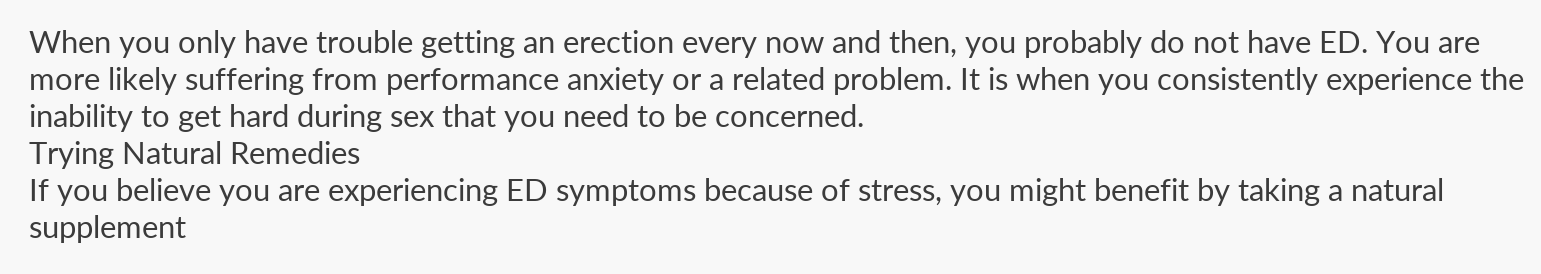When you only have trouble getting an erection every now and then, you probably do not have ED. You are more likely suffering from performance anxiety or a related problem. It is when you consistently experience the inability to get hard during sex that you need to be concerned.
Trying Natural Remedies
If you believe you are experiencing ED symptoms because of stress, you might benefit by taking a natural supplement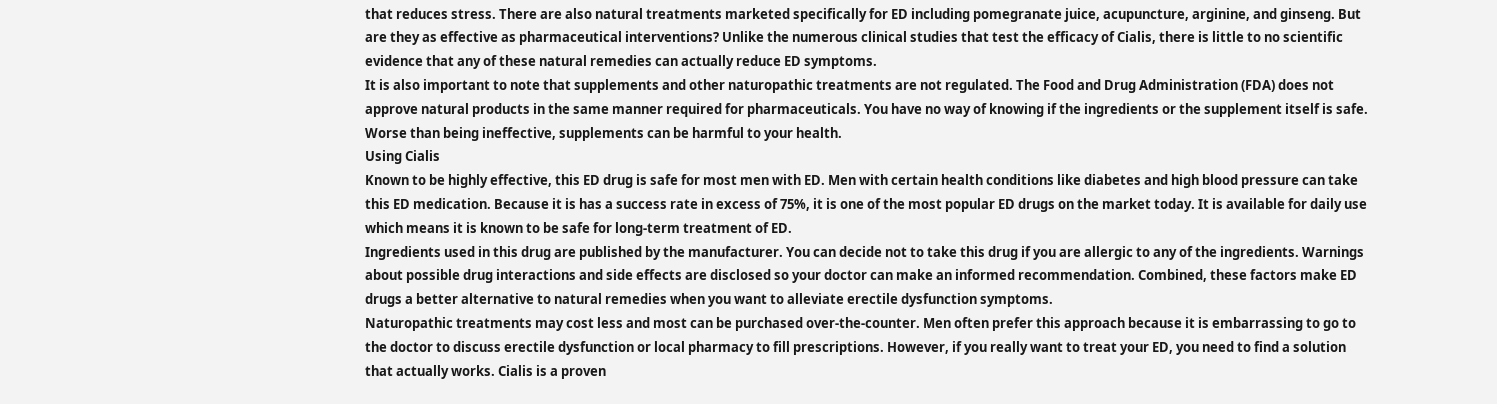that reduces stress. There are also natural treatments marketed specifically for ED including pomegranate juice, acupuncture, arginine, and ginseng. But are they as effective as pharmaceutical interventions? Unlike the numerous clinical studies that test the efficacy of Cialis, there is little to no scientific evidence that any of these natural remedies can actually reduce ED symptoms.
It is also important to note that supplements and other naturopathic treatments are not regulated. The Food and Drug Administration (FDA) does not approve natural products in the same manner required for pharmaceuticals. You have no way of knowing if the ingredients or the supplement itself is safe. Worse than being ineffective, supplements can be harmful to your health.
Using Cialis
Known to be highly effective, this ED drug is safe for most men with ED. Men with certain health conditions like diabetes and high blood pressure can take this ED medication. Because it is has a success rate in excess of 75%, it is one of the most popular ED drugs on the market today. It is available for daily use which means it is known to be safe for long-term treatment of ED.
Ingredients used in this drug are published by the manufacturer. You can decide not to take this drug if you are allergic to any of the ingredients. Warnings about possible drug interactions and side effects are disclosed so your doctor can make an informed recommendation. Combined, these factors make ED drugs a better alternative to natural remedies when you want to alleviate erectile dysfunction symptoms.
Naturopathic treatments may cost less and most can be purchased over-the-counter. Men often prefer this approach because it is embarrassing to go to the doctor to discuss erectile dysfunction or local pharmacy to fill prescriptions. However, if you really want to treat your ED, you need to find a solution that actually works. Cialis is a proven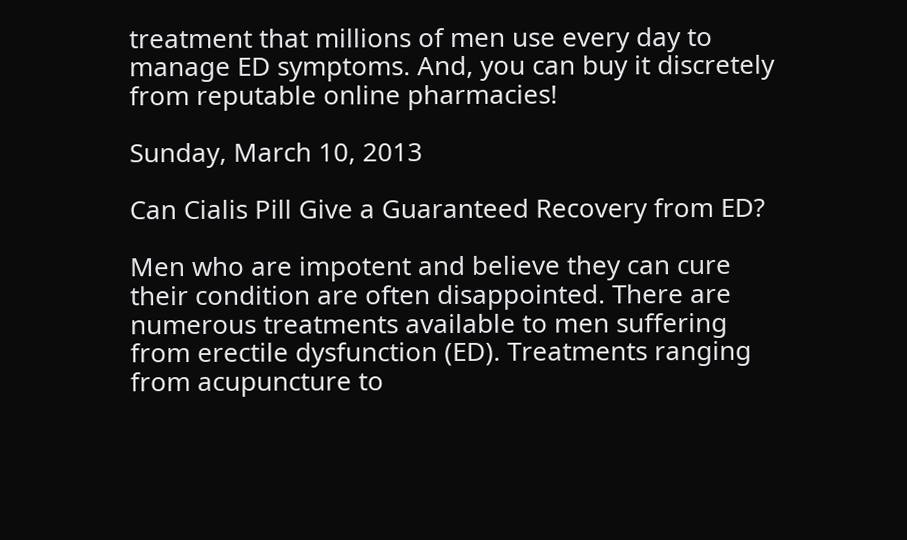treatment that millions of men use every day to manage ED symptoms. And, you can buy it discretely from reputable online pharmacies!

Sunday, March 10, 2013

Can Cialis Pill Give a Guaranteed Recovery from ED?

Men who are impotent and believe they can cure their condition are often disappointed. There are numerous treatments available to men suffering from erectile dysfunction (ED). Treatments ranging from acupuncture to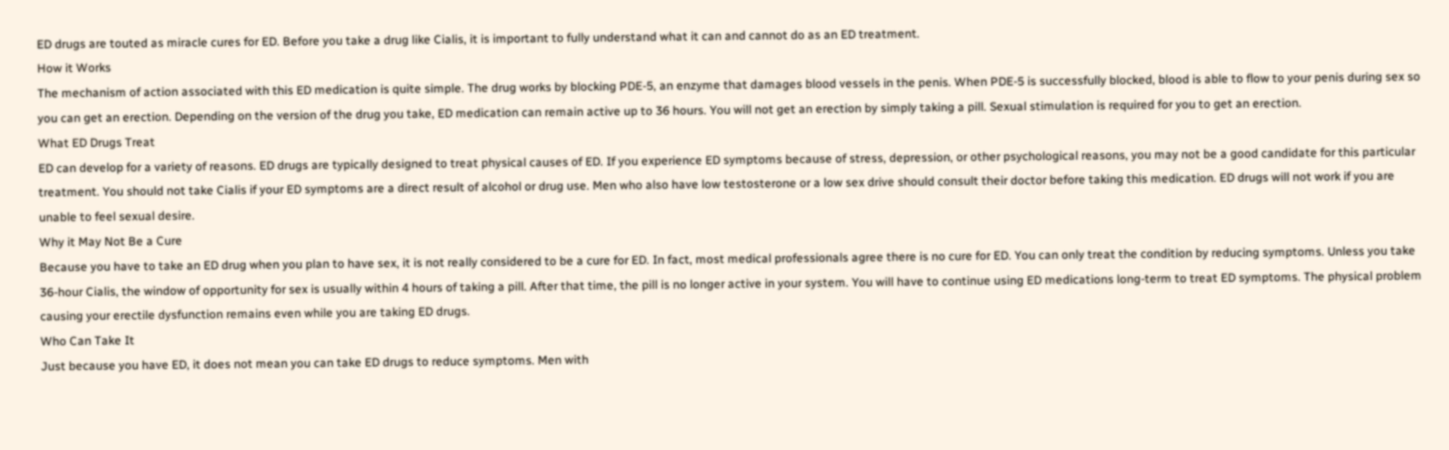ED drugs are touted as miracle cures for ED. Before you take a drug like Cialis, it is important to fully understand what it can and cannot do as an ED treatment.
How it Works
The mechanism of action associated with this ED medication is quite simple. The drug works by blocking PDE-5, an enzyme that damages blood vessels in the penis. When PDE-5 is successfully blocked, blood is able to flow to your penis during sex so you can get an erection. Depending on the version of the drug you take, ED medication can remain active up to 36 hours. You will not get an erection by simply taking a pill. Sexual stimulation is required for you to get an erection.
What ED Drugs Treat
ED can develop for a variety of reasons. ED drugs are typically designed to treat physical causes of ED. If you experience ED symptoms because of stress, depression, or other psychological reasons, you may not be a good candidate for this particular treatment. You should not take Cialis if your ED symptoms are a direct result of alcohol or drug use. Men who also have low testosterone or a low sex drive should consult their doctor before taking this medication. ED drugs will not work if you are unable to feel sexual desire.
Why it May Not Be a Cure
Because you have to take an ED drug when you plan to have sex, it is not really considered to be a cure for ED. In fact, most medical professionals agree there is no cure for ED. You can only treat the condition by reducing symptoms. Unless you take 36-hour Cialis, the window of opportunity for sex is usually within 4 hours of taking a pill. After that time, the pill is no longer active in your system. You will have to continue using ED medications long-term to treat ED symptoms. The physical problem causing your erectile dysfunction remains even while you are taking ED drugs.
Who Can Take It
Just because you have ED, it does not mean you can take ED drugs to reduce symptoms. Men with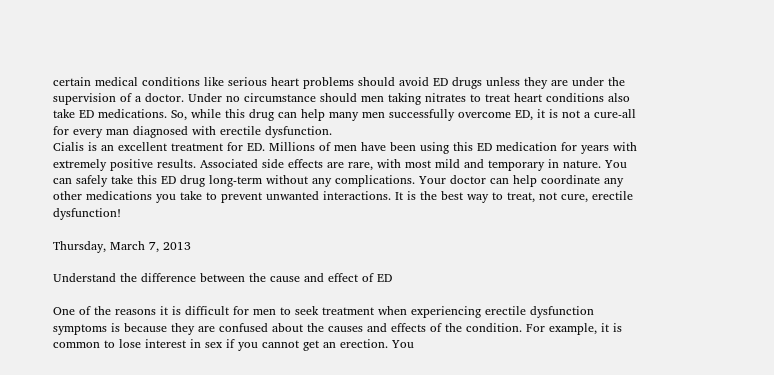certain medical conditions like serious heart problems should avoid ED drugs unless they are under the supervision of a doctor. Under no circumstance should men taking nitrates to treat heart conditions also take ED medications. So, while this drug can help many men successfully overcome ED, it is not a cure-all for every man diagnosed with erectile dysfunction.
Cialis is an excellent treatment for ED. Millions of men have been using this ED medication for years with extremely positive results. Associated side effects are rare, with most mild and temporary in nature. You can safely take this ED drug long-term without any complications. Your doctor can help coordinate any other medications you take to prevent unwanted interactions. It is the best way to treat, not cure, erectile dysfunction!

Thursday, March 7, 2013

Understand the difference between the cause and effect of ED

One of the reasons it is difficult for men to seek treatment when experiencing erectile dysfunction symptoms is because they are confused about the causes and effects of the condition. For example, it is common to lose interest in sex if you cannot get an erection. You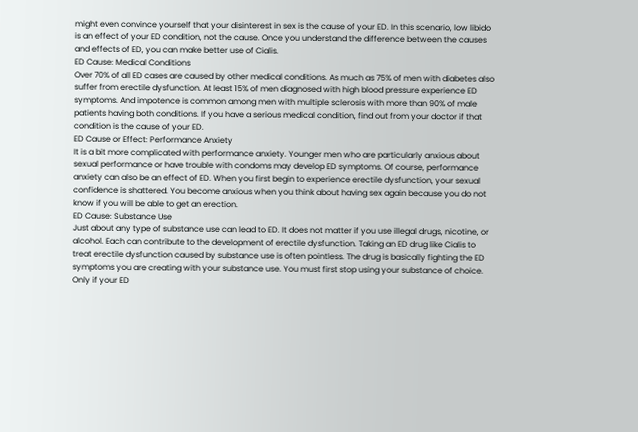might even convince yourself that your disinterest in sex is the cause of your ED. In this scenario, low libido is an effect of your ED condition, not the cause. Once you understand the difference between the causes and effects of ED, you can make better use of Cialis.
ED Cause: Medical Conditions
Over 70% of all ED cases are caused by other medical conditions. As much as 75% of men with diabetes also suffer from erectile dysfunction. At least 15% of men diagnosed with high blood pressure experience ED symptoms. And impotence is common among men with multiple sclerosis with more than 90% of male patients having both conditions. If you have a serious medical condition, find out from your doctor if that condition is the cause of your ED.
ED Cause or Effect: Performance Anxiety
It is a bit more complicated with performance anxiety. Younger men who are particularly anxious about sexual performance or have trouble with condoms may develop ED symptoms. Of course, performance anxiety can also be an effect of ED. When you first begin to experience erectile dysfunction, your sexual confidence is shattered. You become anxious when you think about having sex again because you do not know if you will be able to get an erection.
ED Cause: Substance Use
Just about any type of substance use can lead to ED. It does not matter if you use illegal drugs, nicotine, or alcohol. Each can contribute to the development of erectile dysfunction. Taking an ED drug like Cialis to treat erectile dysfunction caused by substance use is often pointless. The drug is basically fighting the ED symptoms you are creating with your substance use. You must first stop using your substance of choice. Only if your ED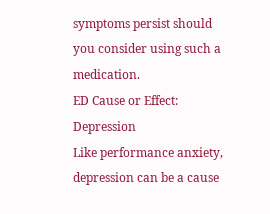symptoms persist should you consider using such a medication.
ED Cause or Effect: Depression
Like performance anxiety, depression can be a cause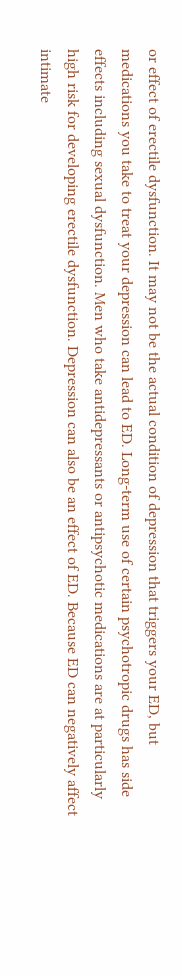or effect of erectile dysfunction. It may not be the actual condition of depression that triggers your ED, but medications you take to treat your depression can lead to ED. Long-term use of certain psychotropic drugs has side effects including sexual dysfunction. Men who take antidepressants or antipsychotic medications are at particularly high risk for developing erectile dysfunction. Depression can also be an effect of ED. Because ED can negatively affect intimate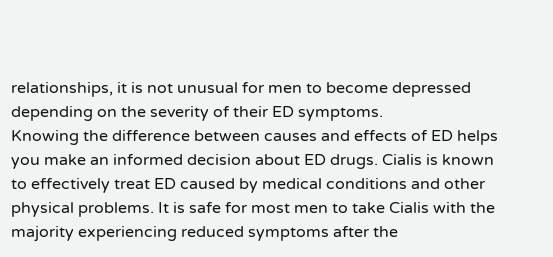relationships, it is not unusual for men to become depressed depending on the severity of their ED symptoms.
Knowing the difference between causes and effects of ED helps you make an informed decision about ED drugs. Cialis is known to effectively treat ED caused by medical conditions and other physical problems. It is safe for most men to take Cialis with the majority experiencing reduced symptoms after the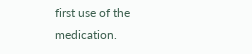first use of the medication.